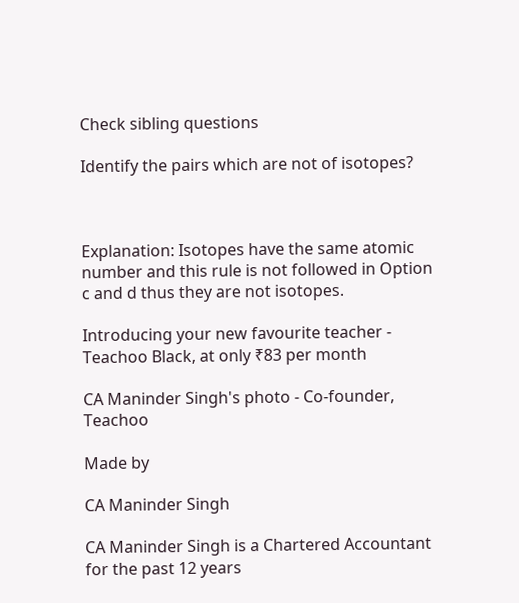Check sibling questions

Identify the pairs which are not of isotopes?



Explanation: Isotopes have the same atomic number and this rule is not followed in Option c and d thus they are not isotopes.

Introducing your new favourite teacher - Teachoo Black, at only ₹83 per month

CA Maninder Singh's photo - Co-founder, Teachoo

Made by

CA Maninder Singh

CA Maninder Singh is a Chartered Accountant for the past 12 years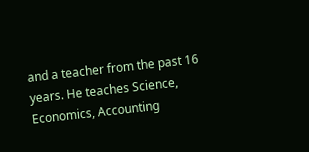and a teacher from the past 16 years. He teaches Science, Economics, Accounting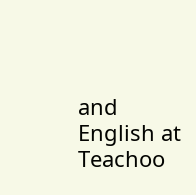and English at Teachoo